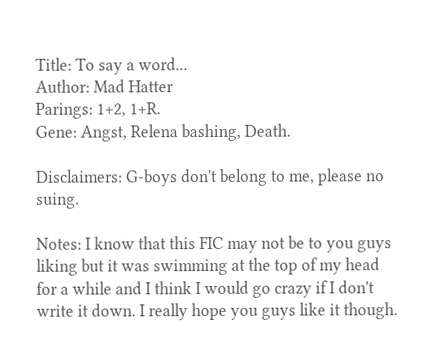Title: To say a word...
Author: Mad Hatter
Parings: 1+2, 1+R.
Gene: Angst, Relena bashing, Death.

Disclaimers: G-boys don't belong to me, please no suing.

Notes: I know that this FIC may not be to you guys liking but it was swimming at the top of my head for a while and I think I would go crazy if I don't write it down. I really hope you guys like it though.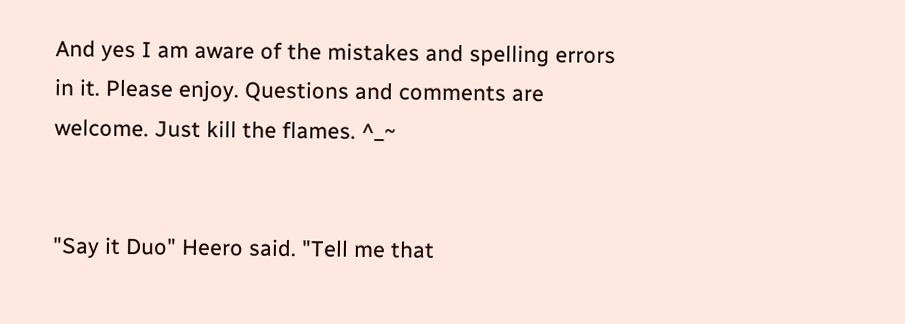And yes I am aware of the mistakes and spelling errors in it. Please enjoy. Questions and comments are welcome. Just kill the flames. ^_~


"Say it Duo" Heero said. "Tell me that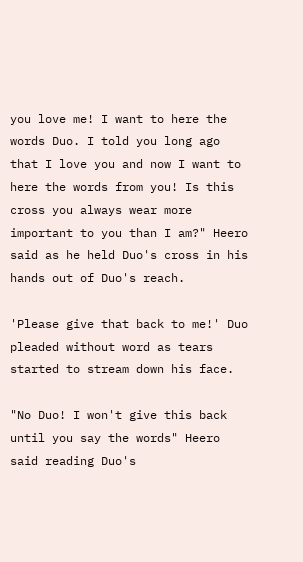you love me! I want to here the words Duo. I told you long ago that I love you and now I want to here the words from you! Is this cross you always wear more important to you than I am?" Heero said as he held Duo's cross in his hands out of Duo's reach.

'Please give that back to me!' Duo pleaded without word as tears started to stream down his face.

"No Duo! I won't give this back until you say the words" Heero said reading Duo's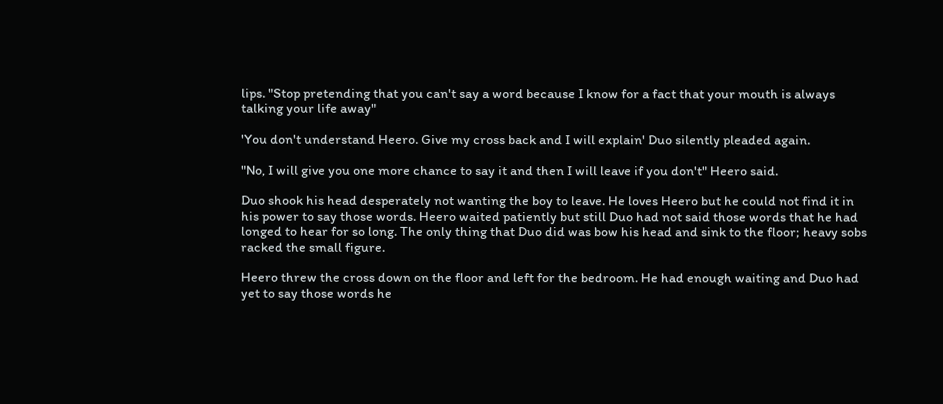lips. "Stop pretending that you can't say a word because I know for a fact that your mouth is always talking your life away"

'You don't understand Heero. Give my cross back and I will explain' Duo silently pleaded again.

"No, I will give you one more chance to say it and then I will leave if you don't" Heero said.

Duo shook his head desperately not wanting the boy to leave. He loves Heero but he could not find it in his power to say those words. Heero waited patiently but still Duo had not said those words that he had longed to hear for so long. The only thing that Duo did was bow his head and sink to the floor; heavy sobs racked the small figure.

Heero threw the cross down on the floor and left for the bedroom. He had enough waiting and Duo had yet to say those words he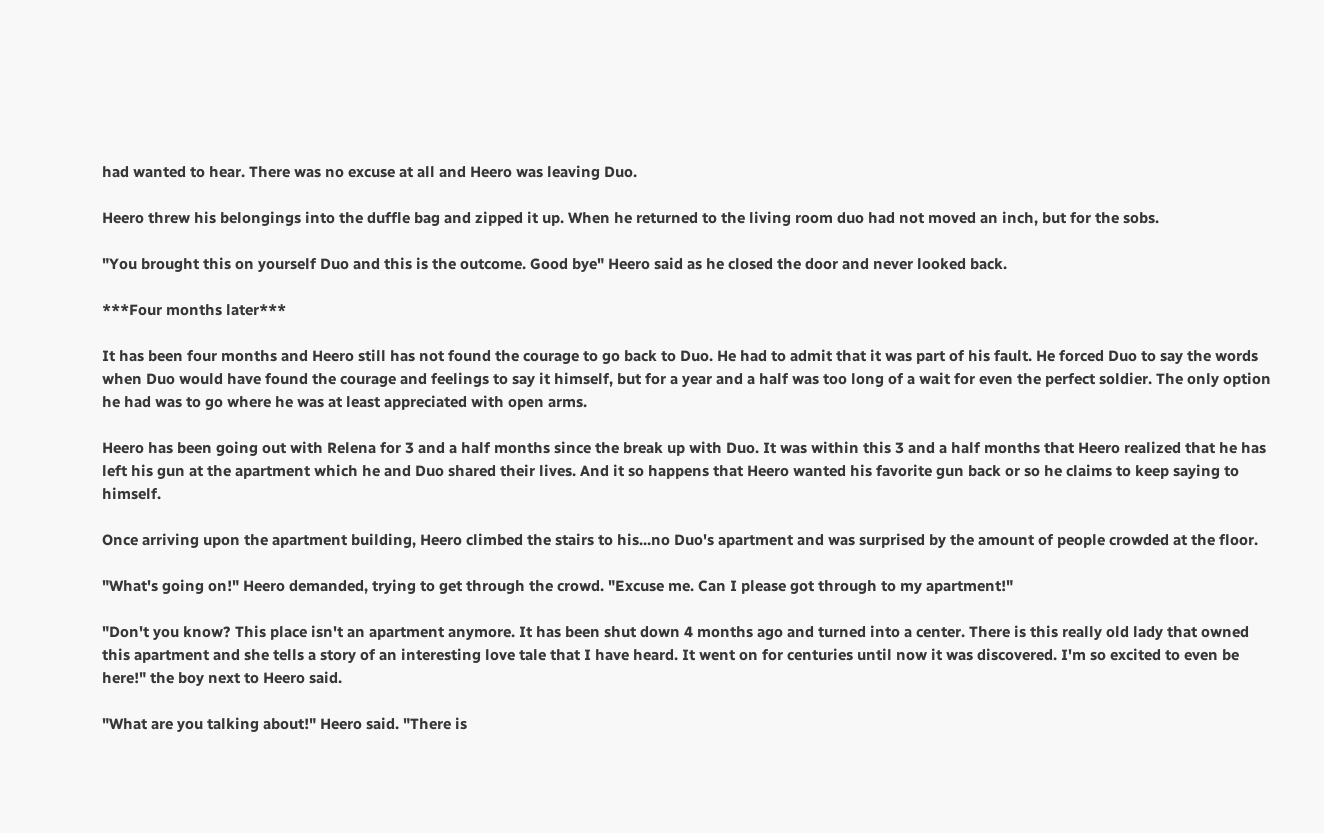had wanted to hear. There was no excuse at all and Heero was leaving Duo.

Heero threw his belongings into the duffle bag and zipped it up. When he returned to the living room duo had not moved an inch, but for the sobs.

"You brought this on yourself Duo and this is the outcome. Good bye" Heero said as he closed the door and never looked back.

***Four months later***

It has been four months and Heero still has not found the courage to go back to Duo. He had to admit that it was part of his fault. He forced Duo to say the words when Duo would have found the courage and feelings to say it himself, but for a year and a half was too long of a wait for even the perfect soldier. The only option he had was to go where he was at least appreciated with open arms.

Heero has been going out with Relena for 3 and a half months since the break up with Duo. It was within this 3 and a half months that Heero realized that he has left his gun at the apartment which he and Duo shared their lives. And it so happens that Heero wanted his favorite gun back or so he claims to keep saying to himself.

Once arriving upon the apartment building, Heero climbed the stairs to his...no Duo's apartment and was surprised by the amount of people crowded at the floor.

"What's going on!" Heero demanded, trying to get through the crowd. "Excuse me. Can I please got through to my apartment!"

"Don't you know? This place isn't an apartment anymore. It has been shut down 4 months ago and turned into a center. There is this really old lady that owned this apartment and she tells a story of an interesting love tale that I have heard. It went on for centuries until now it was discovered. I'm so excited to even be here!" the boy next to Heero said.

"What are you talking about!" Heero said. "There is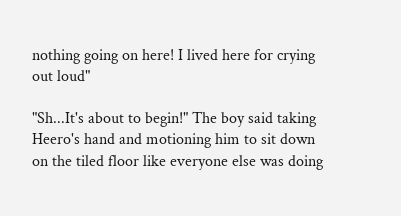nothing going on here! I lived here for crying out loud"

"Sh...It's about to begin!" The boy said taking Heero's hand and motioning him to sit down on the tiled floor like everyone else was doing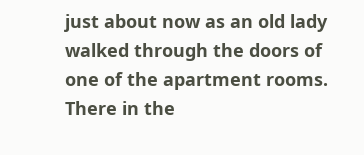just about now as an old lady walked through the doors of one of the apartment rooms. There in the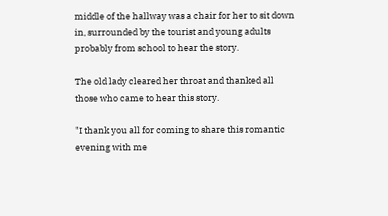middle of the hallway was a chair for her to sit down in, surrounded by the tourist and young adults probably from school to hear the story.

The old lady cleared her throat and thanked all those who came to hear this story.

"I thank you all for coming to share this romantic evening with me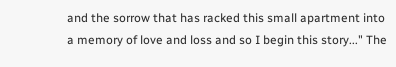and the sorrow that has racked this small apartment into a memory of love and loss and so I begin this story..." The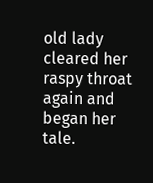old lady cleared her raspy throat again and began her tale.